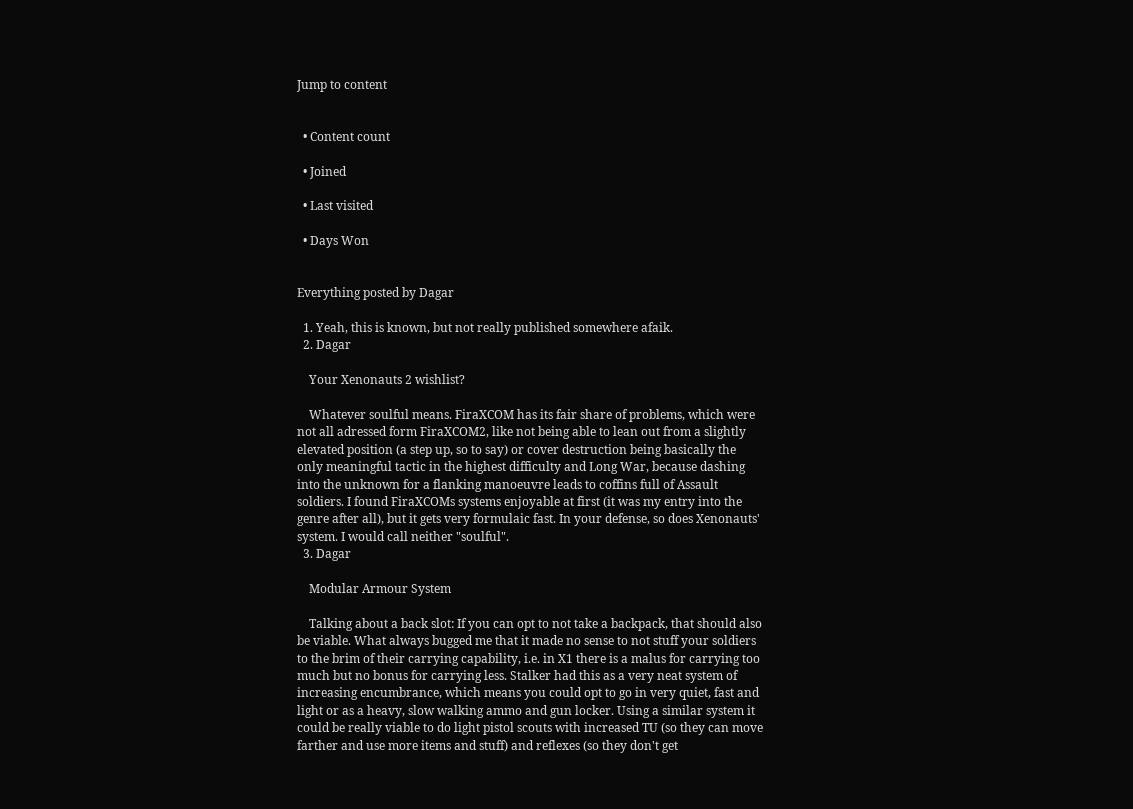Jump to content


  • Content count

  • Joined

  • Last visited

  • Days Won


Everything posted by Dagar

  1. Yeah, this is known, but not really published somewhere afaik.
  2. Dagar

    Your Xenonauts 2 wishlist?

    Whatever soulful means. FiraXCOM has its fair share of problems, which were not all adressed form FiraXCOM2, like not being able to lean out from a slightly elevated position (a step up, so to say) or cover destruction being basically the only meaningful tactic in the highest difficulty and Long War, because dashing into the unknown for a flanking manoeuvre leads to coffins full of Assault soldiers. I found FiraXCOMs systems enjoyable at first (it was my entry into the genre after all), but it gets very formulaic fast. In your defense, so does Xenonauts' system. I would call neither "soulful".
  3. Dagar

    Modular Armour System

    Talking about a back slot: If you can opt to not take a backpack, that should also be viable. What always bugged me that it made no sense to not stuff your soldiers to the brim of their carrying capability, i.e. in X1 there is a malus for carrying too much but no bonus for carrying less. Stalker had this as a very neat system of increasing encumbrance, which means you could opt to go in very quiet, fast and light or as a heavy, slow walking ammo and gun locker. Using a similar system it could be really viable to do light pistol scouts with increased TU (so they can move farther and use more items and stuff) and reflexes (so they don't get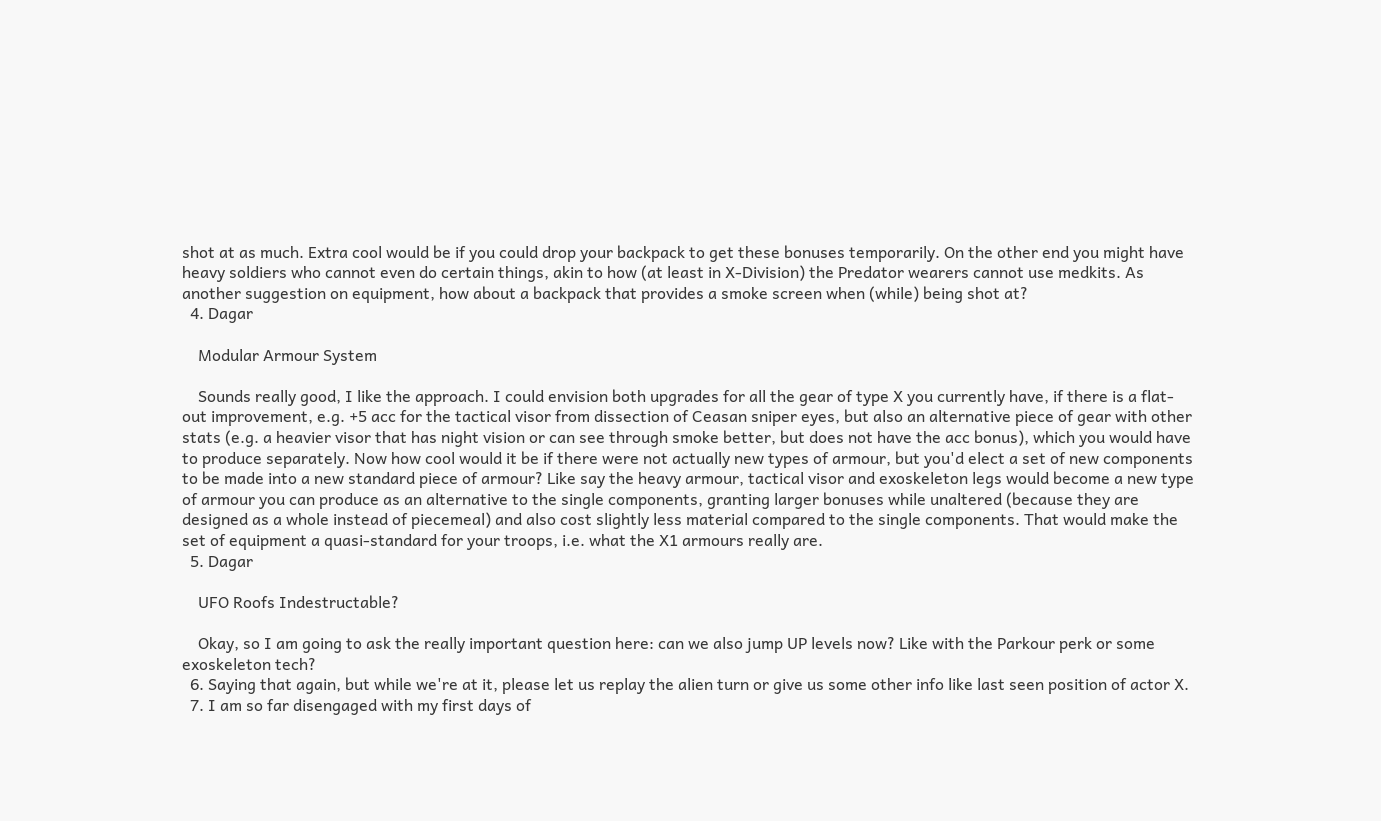shot at as much. Extra cool would be if you could drop your backpack to get these bonuses temporarily. On the other end you might have heavy soldiers who cannot even do certain things, akin to how (at least in X-Division) the Predator wearers cannot use medkits. As another suggestion on equipment, how about a backpack that provides a smoke screen when (while) being shot at?
  4. Dagar

    Modular Armour System

    Sounds really good, I like the approach. I could envision both upgrades for all the gear of type X you currently have, if there is a flat-out improvement, e.g. +5 acc for the tactical visor from dissection of Ceasan sniper eyes, but also an alternative piece of gear with other stats (e.g. a heavier visor that has night vision or can see through smoke better, but does not have the acc bonus), which you would have to produce separately. Now how cool would it be if there were not actually new types of armour, but you'd elect a set of new components to be made into a new standard piece of armour? Like say the heavy armour, tactical visor and exoskeleton legs would become a new type of armour you can produce as an alternative to the single components, granting larger bonuses while unaltered (because they are designed as a whole instead of piecemeal) and also cost slightly less material compared to the single components. That would make the set of equipment a quasi-standard for your troops, i.e. what the X1 armours really are.
  5. Dagar

    UFO Roofs Indestructable?

    Okay, so I am going to ask the really important question here: can we also jump UP levels now? Like with the Parkour perk or some exoskeleton tech?
  6. Saying that again, but while we're at it, please let us replay the alien turn or give us some other info like last seen position of actor X.
  7. I am so far disengaged with my first days of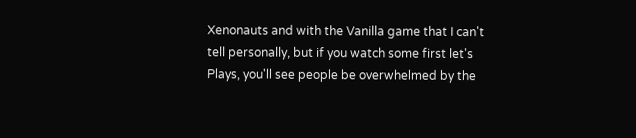Xenonauts and with the Vanilla game that I can't tell personally, but if you watch some first let's Plays, you'll see people be overwhelmed by the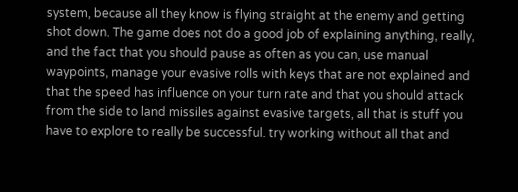system, because all they know is flying straight at the enemy and getting shot down. The game does not do a good job of explaining anything, really, and the fact that you should pause as often as you can, use manual waypoints, manage your evasive rolls with keys that are not explained and that the speed has influence on your turn rate and that you should attack from the side to land missiles against evasive targets, all that is stuff you have to explore to really be successful. try working without all that and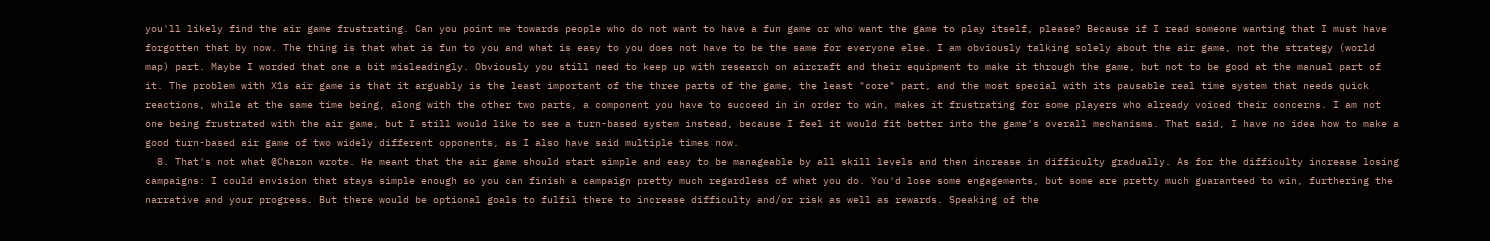you'll likely find the air game frustrating. Can you point me towards people who do not want to have a fun game or who want the game to play itself, please? Because if I read someone wanting that I must have forgotten that by now. The thing is that what is fun to you and what is easy to you does not have to be the same for everyone else. I am obviously talking solely about the air game, not the strategy (world map) part. Maybe I worded that one a bit misleadingly. Obviously you still need to keep up with research on aircraft and their equipment to make it through the game, but not to be good at the manual part of it. The problem with X1s air game is that it arguably is the least important of the three parts of the game, the least "core" part, and the most special with its pausable real time system that needs quick reactions, while at the same time being, along with the other two parts, a component you have to succeed in in order to win, makes it frustrating for some players who already voiced their concerns. I am not one being frustrated with the air game, but I still would like to see a turn-based system instead, because I feel it would fit better into the game's overall mechanisms. That said, I have no idea how to make a good turn-based air game of two widely different opponents, as I also have said multiple times now.
  8. That's not what @Charon wrote. He meant that the air game should start simple and easy to be manageable by all skill levels and then increase in difficulty gradually. As for the difficulty increase losing campaigns: I could envision that stays simple enough so you can finish a campaign pretty much regardless of what you do. You'd lose some engagements, but some are pretty much guaranteed to win, furthering the narrative and your progress. But there would be optional goals to fulfil there to increase difficulty and/or risk as well as rewards. Speaking of the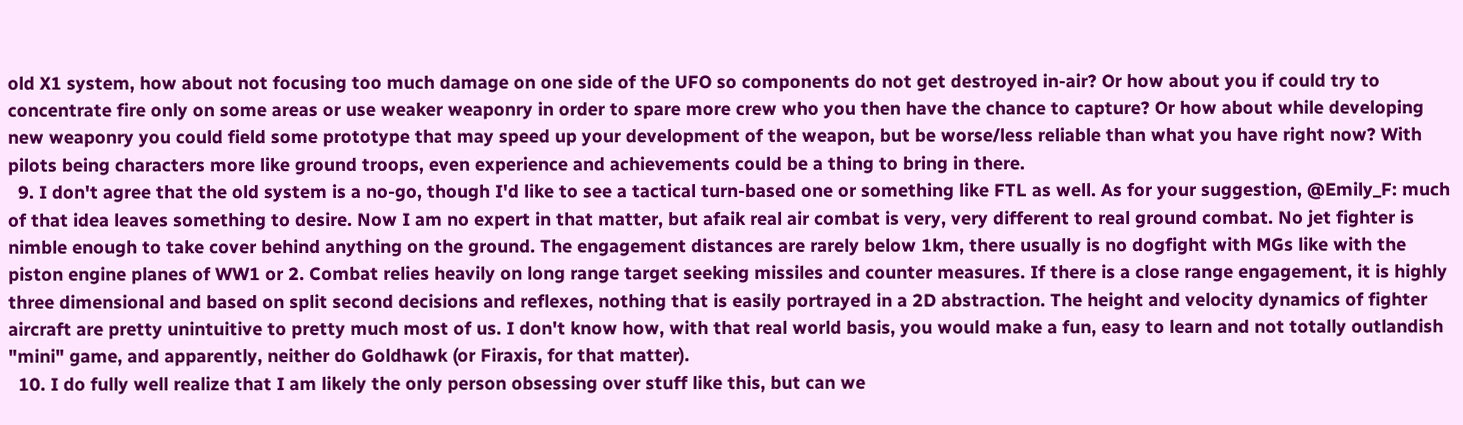old X1 system, how about not focusing too much damage on one side of the UFO so components do not get destroyed in-air? Or how about you if could try to concentrate fire only on some areas or use weaker weaponry in order to spare more crew who you then have the chance to capture? Or how about while developing new weaponry you could field some prototype that may speed up your development of the weapon, but be worse/less reliable than what you have right now? With pilots being characters more like ground troops, even experience and achievements could be a thing to bring in there.
  9. I don't agree that the old system is a no-go, though I'd like to see a tactical turn-based one or something like FTL as well. As for your suggestion, @Emily_F: much of that idea leaves something to desire. Now I am no expert in that matter, but afaik real air combat is very, very different to real ground combat. No jet fighter is nimble enough to take cover behind anything on the ground. The engagement distances are rarely below 1km, there usually is no dogfight with MGs like with the piston engine planes of WW1 or 2. Combat relies heavily on long range target seeking missiles and counter measures. If there is a close range engagement, it is highly three dimensional and based on split second decisions and reflexes, nothing that is easily portrayed in a 2D abstraction. The height and velocity dynamics of fighter aircraft are pretty unintuitive to pretty much most of us. I don't know how, with that real world basis, you would make a fun, easy to learn and not totally outlandish "mini" game, and apparently, neither do Goldhawk (or Firaxis, for that matter).
  10. I do fully well realize that I am likely the only person obsessing over stuff like this, but can we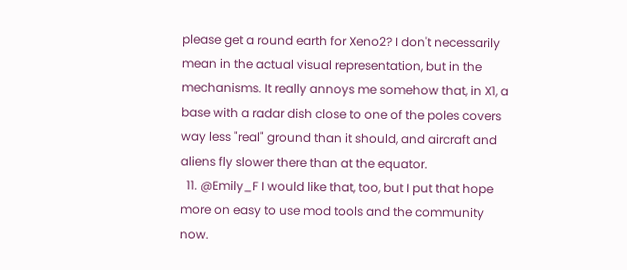please get a round earth for Xeno2? I don't necessarily mean in the actual visual representation, but in the mechanisms. It really annoys me somehow that, in X1, a base with a radar dish close to one of the poles covers way less "real" ground than it should, and aircraft and aliens fly slower there than at the equator.
  11. @Emily_F I would like that, too, but I put that hope more on easy to use mod tools and the community now.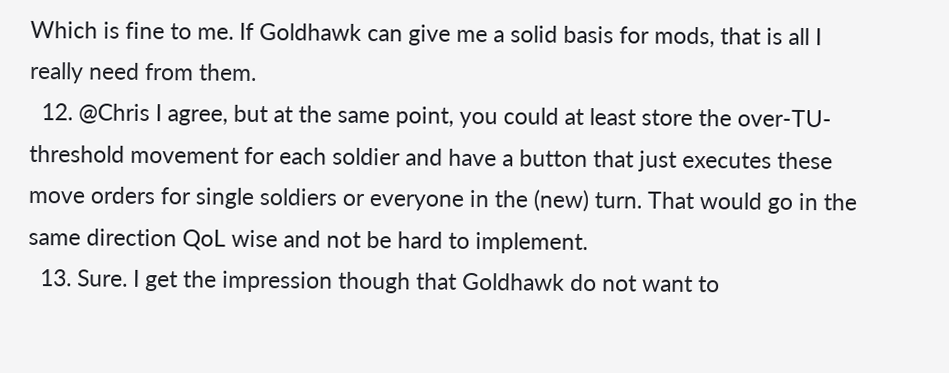Which is fine to me. If Goldhawk can give me a solid basis for mods, that is all I really need from them.
  12. @Chris I agree, but at the same point, you could at least store the over-TU-threshold movement for each soldier and have a button that just executes these move orders for single soldiers or everyone in the (new) turn. That would go in the same direction QoL wise and not be hard to implement.
  13. Sure. I get the impression though that Goldhawk do not want to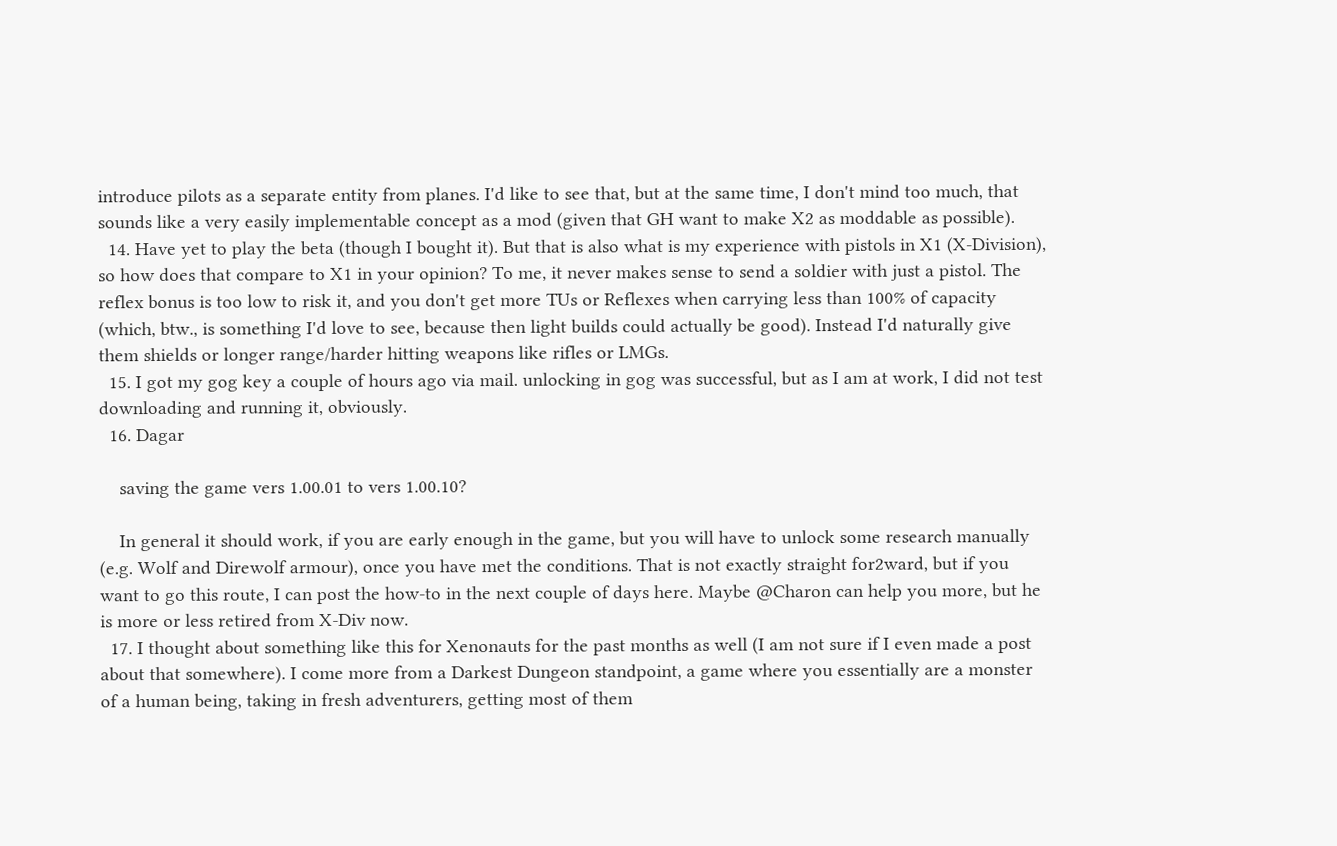introduce pilots as a separate entity from planes. I'd like to see that, but at the same time, I don't mind too much, that sounds like a very easily implementable concept as a mod (given that GH want to make X2 as moddable as possible).
  14. Have yet to play the beta (though I bought it). But that is also what is my experience with pistols in X1 (X-Division), so how does that compare to X1 in your opinion? To me, it never makes sense to send a soldier with just a pistol. The reflex bonus is too low to risk it, and you don't get more TUs or Reflexes when carrying less than 100% of capacity (which, btw., is something I'd love to see, because then light builds could actually be good). Instead I'd naturally give them shields or longer range/harder hitting weapons like rifles or LMGs.
  15. I got my gog key a couple of hours ago via mail. unlocking in gog was successful, but as I am at work, I did not test downloading and running it, obviously.
  16. Dagar

    saving the game vers 1.00.01 to vers 1.00.10?

    In general it should work, if you are early enough in the game, but you will have to unlock some research manually (e.g. Wolf and Direwolf armour), once you have met the conditions. That is not exactly straight for2ward, but if you want to go this route, I can post the how-to in the next couple of days here. Maybe @Charon can help you more, but he is more or less retired from X-Div now.
  17. I thought about something like this for Xenonauts for the past months as well (I am not sure if I even made a post about that somewhere). I come more from a Darkest Dungeon standpoint, a game where you essentially are a monster of a human being, taking in fresh adventurers, getting most of them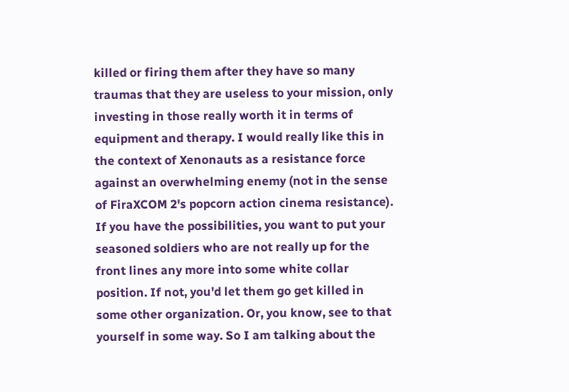killed or firing them after they have so many traumas that they are useless to your mission, only investing in those really worth it in terms of equipment and therapy. I would really like this in the context of Xenonauts as a resistance force against an overwhelming enemy (not in the sense of FiraXCOM 2's popcorn action cinema resistance). If you have the possibilities, you want to put your seasoned soldiers who are not really up for the front lines any more into some white collar position. If not, you'd let them go get killed in some other organization. Or, you know, see to that yourself in some way. So I am talking about the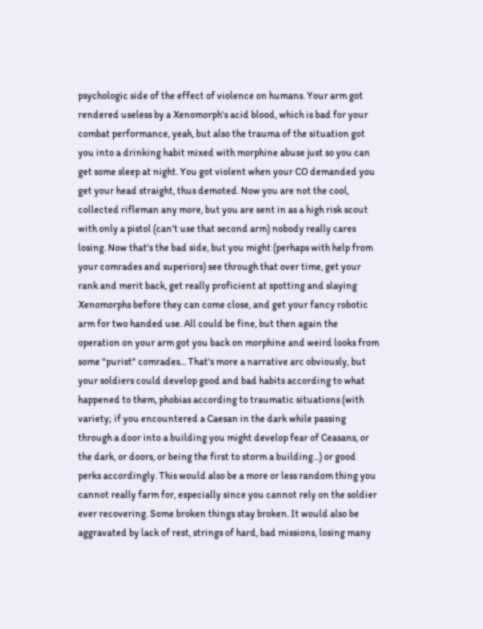psychologic side of the effect of violence on humans. Your arm got rendered useless by a Xenomorph's acid blood, which is bad for your combat performance, yeah, but also the trauma of the situation got you into a drinking habit mixed with morphine abuse just so you can get some sleep at night. You got violent when your CO demanded you get your head straight, thus demoted. Now you are not the cool, collected rifleman any more, but you are sent in as a high risk scout with only a pistol (can't use that second arm) nobody really cares losing. Now that's the bad side, but you might (perhaps with help from your comrades and superiors) see through that over time, get your rank and merit back, get really proficient at spotting and slaying Xenomorphs before they can come close, and get your fancy robotic arm for two handed use. All could be fine, but then again the operation on your arm got you back on morphine and weird looks from some "purist" comrades... That's more a narrative arc obviously, but your soldiers could develop good and bad habits according to what happened to them, phobias according to traumatic situations (with variety; if you encountered a Caesan in the dark while passing through a door into a building you might develop fear of Ceasans, or the dark, or doors, or being the first to storm a building...) or good perks accordingly. This would also be a more or less random thing you cannot really farm for, especially since you cannot rely on the soldier ever recovering. Some broken things stay broken. It would also be aggravated by lack of rest, strings of hard, bad missions, losing many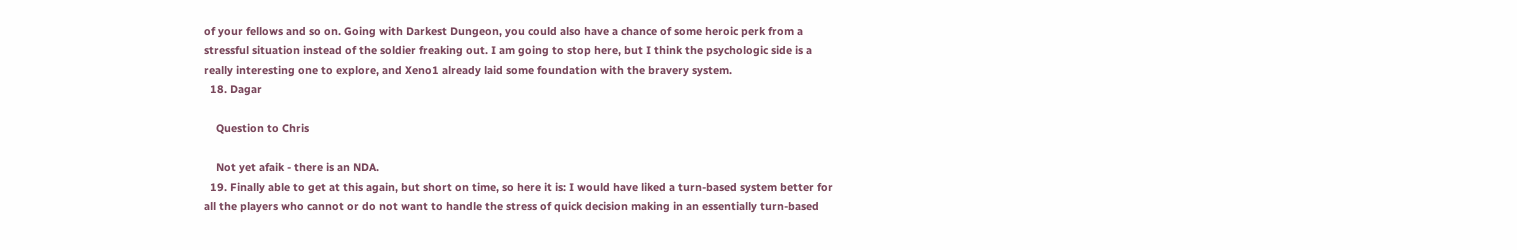of your fellows and so on. Going with Darkest Dungeon, you could also have a chance of some heroic perk from a stressful situation instead of the soldier freaking out. I am going to stop here, but I think the psychologic side is a really interesting one to explore, and Xeno1 already laid some foundation with the bravery system.
  18. Dagar

    Question to Chris

    Not yet afaik - there is an NDA.
  19. Finally able to get at this again, but short on time, so here it is: I would have liked a turn-based system better for all the players who cannot or do not want to handle the stress of quick decision making in an essentially turn-based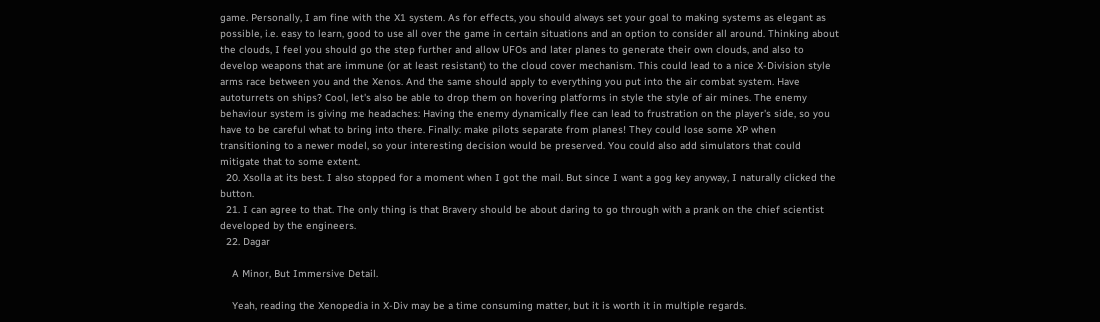game. Personally, I am fine with the X1 system. As for effects, you should always set your goal to making systems as elegant as possible, i.e. easy to learn, good to use all over the game in certain situations and an option to consider all around. Thinking about the clouds, I feel you should go the step further and allow UFOs and later planes to generate their own clouds, and also to develop weapons that are immune (or at least resistant) to the cloud cover mechanism. This could lead to a nice X-Division style arms race between you and the Xenos. And the same should apply to everything you put into the air combat system. Have autoturrets on ships? Cool, let's also be able to drop them on hovering platforms in style the style of air mines. The enemy behaviour system is giving me headaches: Having the enemy dynamically flee can lead to frustration on the player's side, so you have to be careful what to bring into there. Finally: make pilots separate from planes! They could lose some XP when transitioning to a newer model, so your interesting decision would be preserved. You could also add simulators that could mitigate that to some extent.
  20. Xsolla at its best. I also stopped for a moment when I got the mail. But since I want a gog key anyway, I naturally clicked the button.
  21. I can agree to that. The only thing is that Bravery should be about daring to go through with a prank on the chief scientist developed by the engineers.
  22. Dagar

    A Minor, But Immersive Detail.

    Yeah, reading the Xenopedia in X-Div may be a time consuming matter, but it is worth it in multiple regards.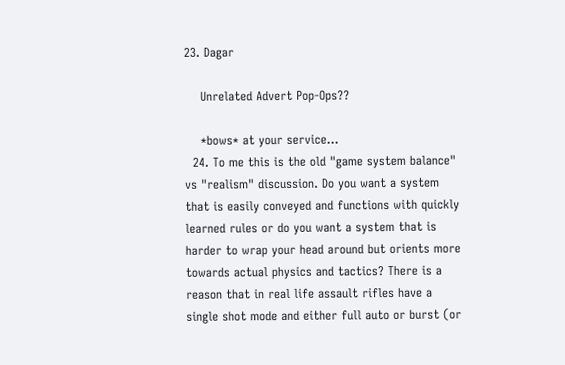23. Dagar

    Unrelated Advert Pop-Ops??

    *bows* at your service...
  24. To me this is the old "game system balance" vs "realism" discussion. Do you want a system that is easily conveyed and functions with quickly learned rules or do you want a system that is harder to wrap your head around but orients more towards actual physics and tactics? There is a reason that in real life assault rifles have a single shot mode and either full auto or burst (or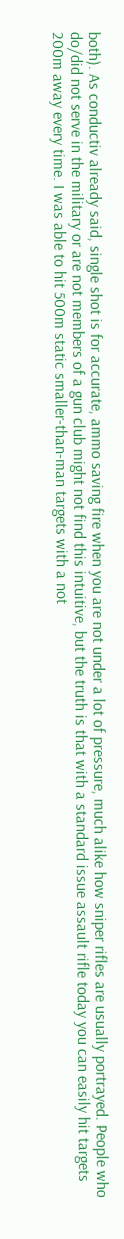both). As conductiv already said, single shot is for accurate, ammo saving fire when you are not under a lot of pressure, much alike how sniper rifles are usually portrayed. People who do/did not serve in the military or are not members of a gun club might not find this intuitive, but the truth is that with a standard issue assault rifle today you can easily hit targets 200m away every time. I was able to hit 500m static smaller-than-man targets with a not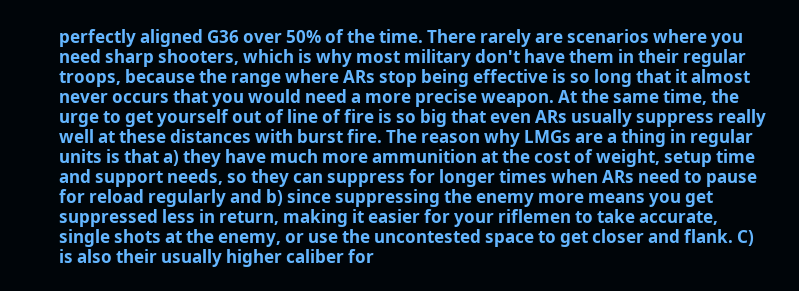perfectly aligned G36 over 50% of the time. There rarely are scenarios where you need sharp shooters, which is why most military don't have them in their regular troops, because the range where ARs stop being effective is so long that it almost never occurs that you would need a more precise weapon. At the same time, the urge to get yourself out of line of fire is so big that even ARs usually suppress really well at these distances with burst fire. The reason why LMGs are a thing in regular units is that a) they have much more ammunition at the cost of weight, setup time and support needs, so they can suppress for longer times when ARs need to pause for reload regularly and b) since suppressing the enemy more means you get suppressed less in return, making it easier for your riflemen to take accurate, single shots at the enemy, or use the uncontested space to get closer and flank. C) is also their usually higher caliber for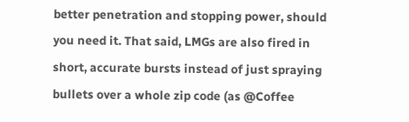better penetration and stopping power, should you need it. That said, LMGs are also fired in short, accurate bursts instead of just spraying bullets over a whole zip code (as @Coffee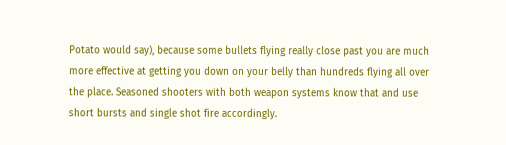Potato would say), because some bullets flying really close past you are much more effective at getting you down on your belly than hundreds flying all over the place. Seasoned shooters with both weapon systems know that and use short bursts and single shot fire accordingly.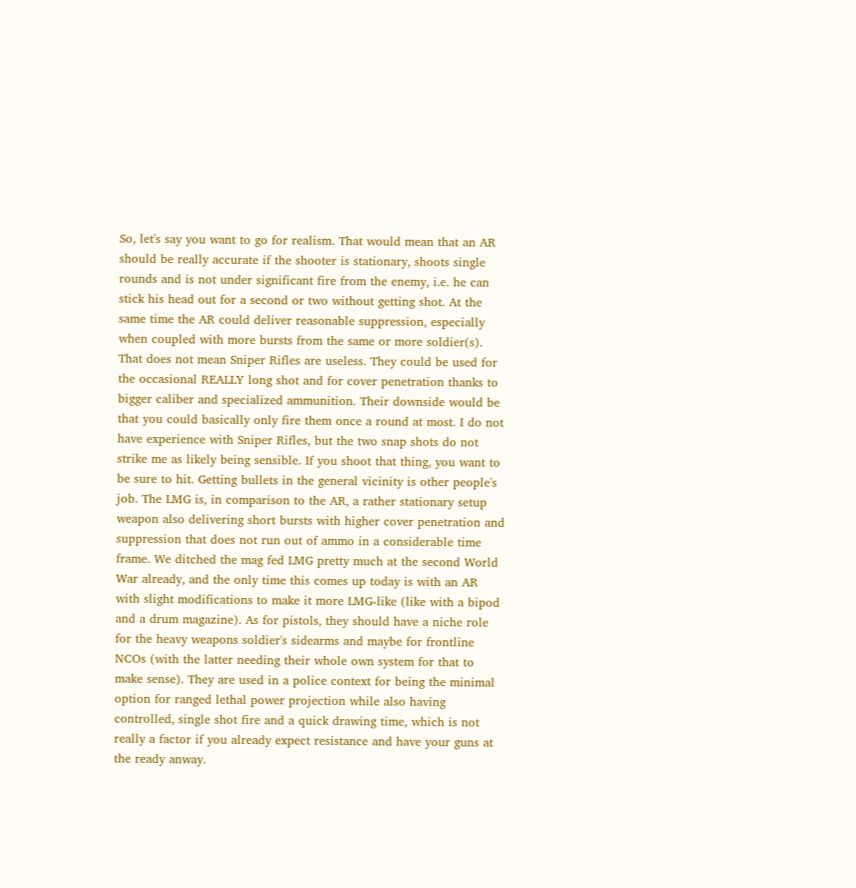So, let's say you want to go for realism. That would mean that an AR should be really accurate if the shooter is stationary, shoots single rounds and is not under significant fire from the enemy, i.e. he can stick his head out for a second or two without getting shot. At the same time the AR could deliver reasonable suppression, especially when coupled with more bursts from the same or more soldier(s). That does not mean Sniper Rifles are useless. They could be used for the occasional REALLY long shot and for cover penetration thanks to bigger caliber and specialized ammunition. Their downside would be that you could basically only fire them once a round at most. I do not have experience with Sniper Rifles, but the two snap shots do not strike me as likely being sensible. If you shoot that thing, you want to be sure to hit. Getting bullets in the general vicinity is other people's job. The LMG is, in comparison to the AR, a rather stationary setup weapon also delivering short bursts with higher cover penetration and suppression that does not run out of ammo in a considerable time frame. We ditched the mag fed LMG pretty much at the second World War already, and the only time this comes up today is with an AR with slight modifications to make it more LMG-like (like with a bipod and a drum magazine). As for pistols, they should have a niche role for the heavy weapons soldier's sidearms and maybe for frontline NCOs (with the latter needing their whole own system for that to make sense). They are used in a police context for being the minimal option for ranged lethal power projection while also having controlled, single shot fire and a quick drawing time, which is not really a factor if you already expect resistance and have your guns at the ready anway.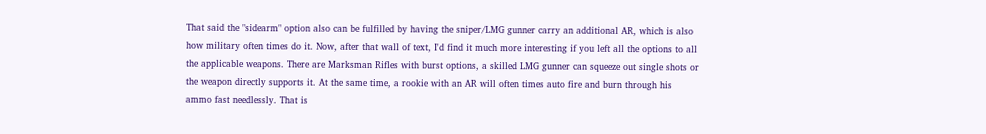That said the "sidearm" option also can be fulfilled by having the sniper/LMG gunner carry an additional AR, which is also how military often times do it. Now, after that wall of text, I'd find it much more interesting if you left all the options to all the applicable weapons. There are Marksman Rifles with burst options, a skilled LMG gunner can squeeze out single shots or the weapon directly supports it. At the same time, a rookie with an AR will often times auto fire and burn through his ammo fast needlessly. That is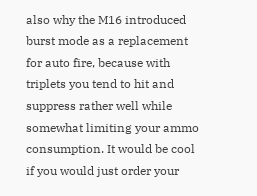also why the M16 introduced burst mode as a replacement for auto fire, because with triplets you tend to hit and suppress rather well while somewhat limiting your ammo consumption. It would be cool if you would just order your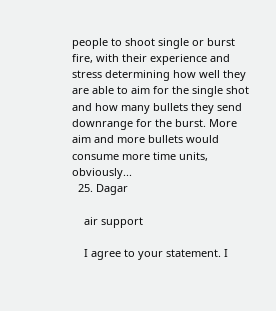people to shoot single or burst fire, with their experience and stress determining how well they are able to aim for the single shot and how many bullets they send downrange for the burst. More aim and more bullets would consume more time units, obviously...
  25. Dagar

    air support

    I agree to your statement. I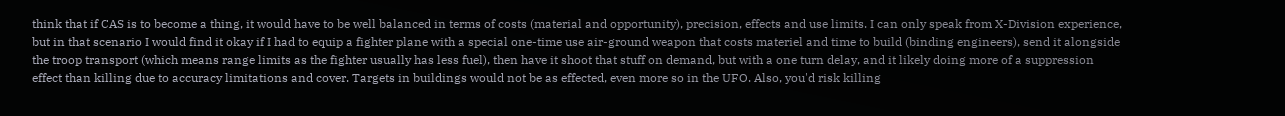think that if CAS is to become a thing, it would have to be well balanced in terms of costs (material and opportunity), precision, effects and use limits. I can only speak from X-Division experience, but in that scenario I would find it okay if I had to equip a fighter plane with a special one-time use air-ground weapon that costs materiel and time to build (binding engineers), send it alongside the troop transport (which means range limits as the fighter usually has less fuel), then have it shoot that stuff on demand, but with a one turn delay, and it likely doing more of a suppression effect than killing due to accuracy limitations and cover. Targets in buildings would not be as effected, even more so in the UFO. Also, you'd risk killing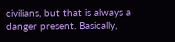civilians, but that is always a danger present. Basically,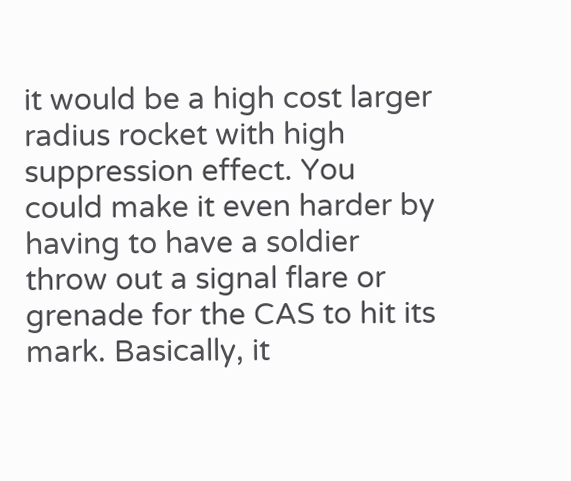it would be a high cost larger radius rocket with high suppression effect. You could make it even harder by having to have a soldier throw out a signal flare or grenade for the CAS to hit its mark. Basically, it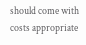should come with costs appropriate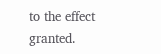to the effect granted.